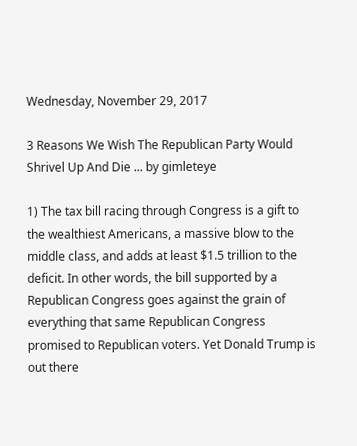Wednesday, November 29, 2017

3 Reasons We Wish The Republican Party Would Shrivel Up And Die ... by gimleteye

1) The tax bill racing through Congress is a gift to the wealthiest Americans, a massive blow to the middle class, and adds at least $1.5 trillion to the deficit. In other words, the bill supported by a Republican Congress goes against the grain of everything that same Republican Congress promised to Republican voters. Yet Donald Trump is out there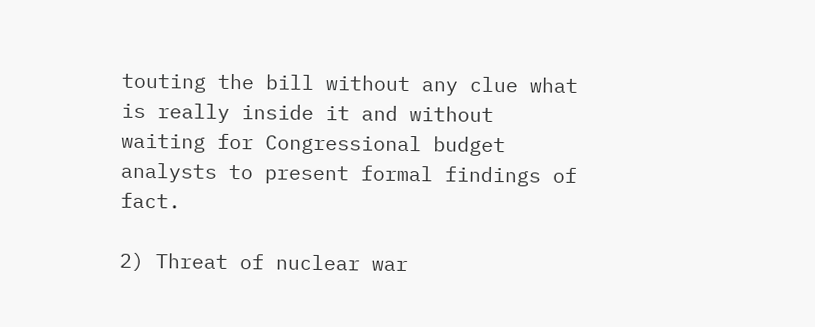touting the bill without any clue what is really inside it and without waiting for Congressional budget analysts to present formal findings of fact.

2) Threat of nuclear war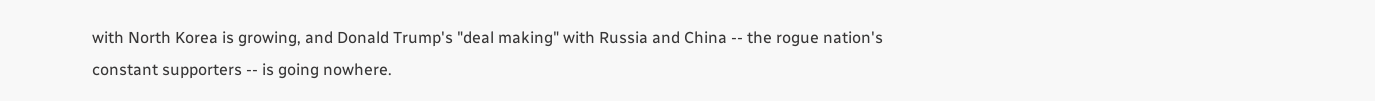with North Korea is growing, and Donald Trump's "deal making" with Russia and China -- the rogue nation's constant supporters -- is going nowhere.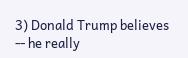3) Donald Trump believes -- he really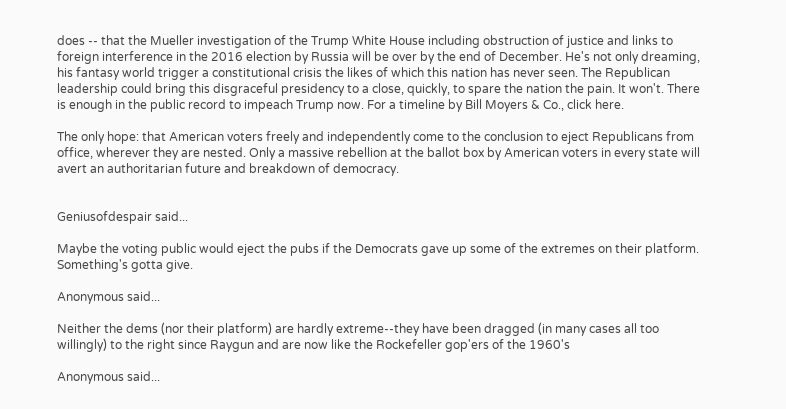does -- that the Mueller investigation of the Trump White House including obstruction of justice and links to foreign interference in the 2016 election by Russia will be over by the end of December. He's not only dreaming, his fantasy world trigger a constitutional crisis the likes of which this nation has never seen. The Republican leadership could bring this disgraceful presidency to a close, quickly, to spare the nation the pain. It won't. There is enough in the public record to impeach Trump now. For a timeline by Bill Moyers & Co., click here.

The only hope: that American voters freely and independently come to the conclusion to eject Republicans from office, wherever they are nested. Only a massive rebellion at the ballot box by American voters in every state will avert an authoritarian future and breakdown of democracy.


Geniusofdespair said...

Maybe the voting public would eject the pubs if the Democrats gave up some of the extremes on their platform. Something's gotta give.

Anonymous said...

Neither the dems (nor their platform) are hardly extreme--they have been dragged (in many cases all too willingly) to the right since Raygun and are now like the Rockefeller gop'ers of the 1960's

Anonymous said...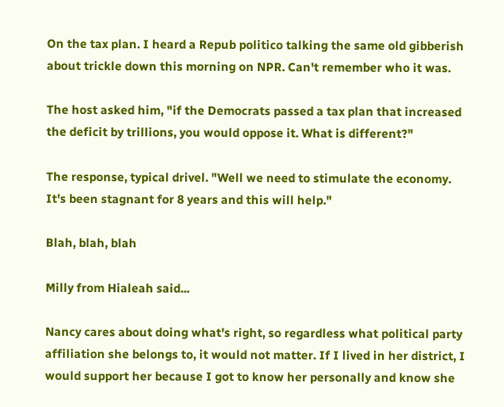On the tax plan. I heard a Repub politico talking the same old gibberish about trickle down this morning on NPR. Can't remember who it was.

The host asked him, "if the Democrats passed a tax plan that increased the deficit by trillions, you would oppose it. What is different?"

The response, typical drivel. "Well we need to stimulate the economy. It's been stagnant for 8 years and this will help."

Blah, blah, blah

Milly from Hialeah said...

Nancy cares about doing what's right, so regardless what political party affiliation she belongs to, it would not matter. If I lived in her district, I would support her because I got to know her personally and know she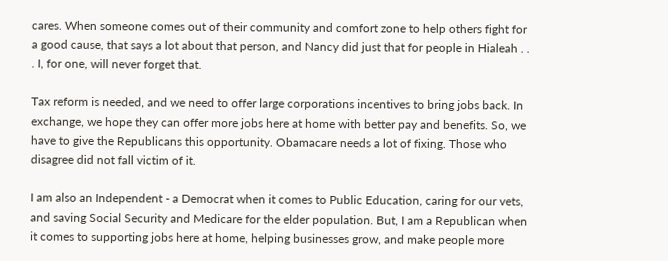cares. When someone comes out of their community and comfort zone to help others fight for a good cause, that says a lot about that person, and Nancy did just that for people in Hialeah . . . I, for one, will never forget that.

Tax reform is needed, and we need to offer large corporations incentives to bring jobs back. In exchange, we hope they can offer more jobs here at home with better pay and benefits. So, we have to give the Republicans this opportunity. Obamacare needs a lot of fixing. Those who disagree did not fall victim of it.

I am also an Independent - a Democrat when it comes to Public Education, caring for our vets, and saving Social Security and Medicare for the elder population. But, I am a Republican when it comes to supporting jobs here at home, helping businesses grow, and make people more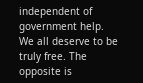independent of government help. We all deserve to be truly free. The opposite is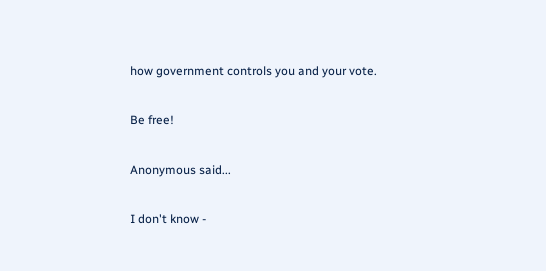how government controls you and your vote.

Be free!

Anonymous said...

I don't know -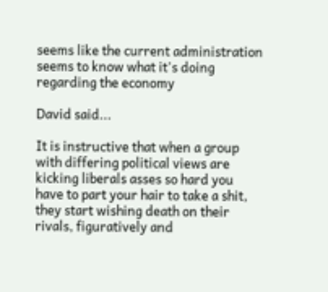seems like the current administration seems to know what it's doing regarding the economy

David said...

It is instructive that when a group with differing political views are kicking liberals asses so hard you have to part your hair to take a shit, they start wishing death on their rivals, figuratively and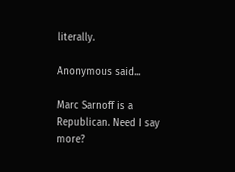literally.

Anonymous said...

Marc Sarnoff is a Republican. Need I say more?